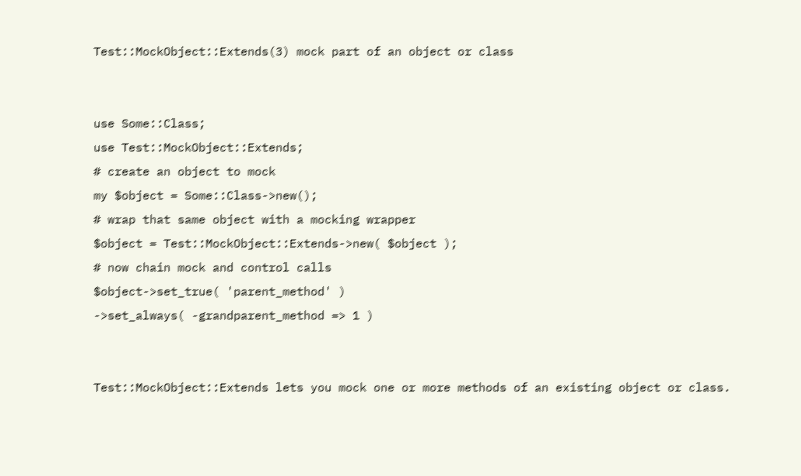Test::MockObject::Extends(3) mock part of an object or class


use Some::Class;
use Test::MockObject::Extends;
# create an object to mock
my $object = Some::Class->new();
# wrap that same object with a mocking wrapper
$object = Test::MockObject::Extends->new( $object );
# now chain mock and control calls
$object->set_true( 'parent_method' )
->set_always( -grandparent_method => 1 )


Test::MockObject::Extends lets you mock one or more methods of an existing object or class.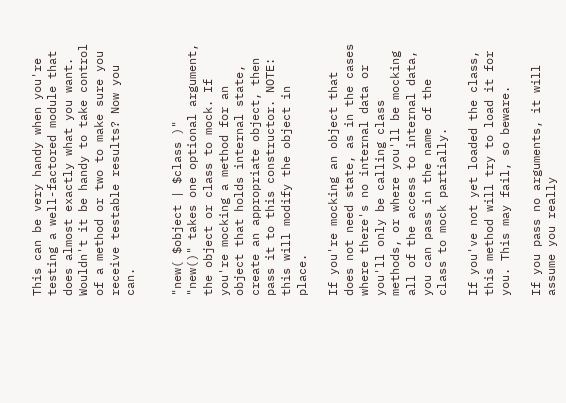This can be very handy when you're testing a well-factored module that does almost exactly what you want. Wouldn't it be handy to take control of a method or two to make sure you receive testable results? Now you can.


"new( $object | $class )"
"new()" takes one optional argument, the object or class to mock. If you're mocking a method for an object that holds internal state, create an appropriate object, then pass it to this constructor. NOTE: this will modify the object in place.

If you're mocking an object that does not need state, as in the cases where there's no internal data or you'll only be calling class methods, or where you'll be mocking all of the access to internal data, you can pass in the name of the class to mock partially.

If you've not yet loaded the class, this method will try to load it for you. This may fail, so beware.

If you pass no arguments, it will assume you really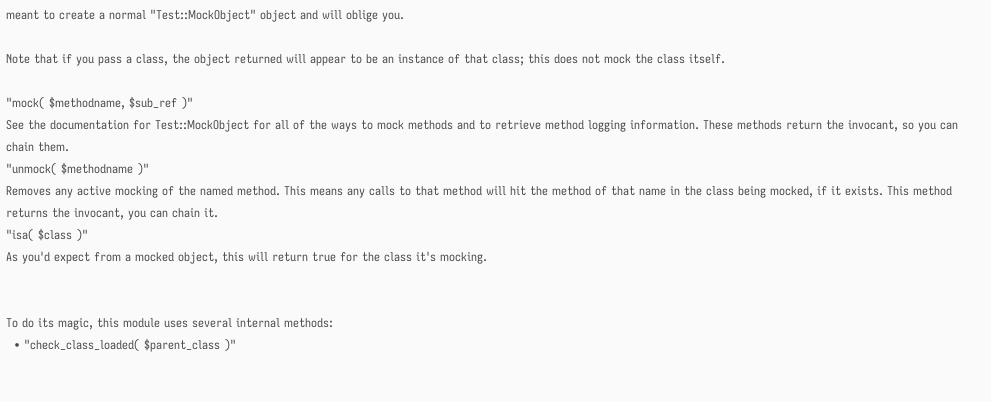meant to create a normal "Test::MockObject" object and will oblige you.

Note that if you pass a class, the object returned will appear to be an instance of that class; this does not mock the class itself.

"mock( $methodname, $sub_ref )"
See the documentation for Test::MockObject for all of the ways to mock methods and to retrieve method logging information. These methods return the invocant, so you can chain them.
"unmock( $methodname )"
Removes any active mocking of the named method. This means any calls to that method will hit the method of that name in the class being mocked, if it exists. This method returns the invocant, you can chain it.
"isa( $class )"
As you'd expect from a mocked object, this will return true for the class it's mocking.


To do its magic, this module uses several internal methods:
  • "check_class_loaded( $parent_class )"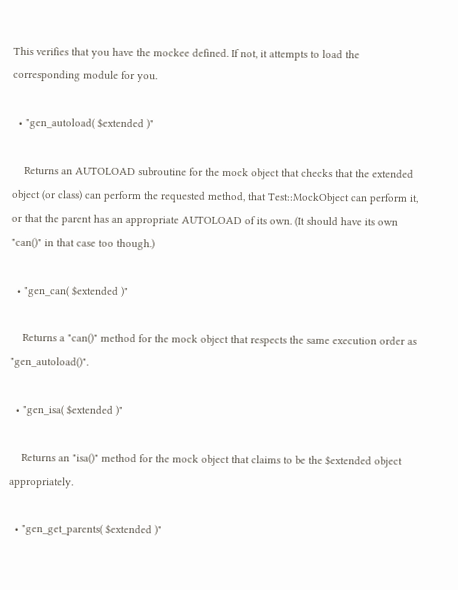This verifies that you have the mockee defined. If not, it attempts to load the corresponding module for you.

  • "gen_autoload( $extended )"

    Returns an AUTOLOAD subroutine for the mock object that checks that the extended object (or class) can perform the requested method, that Test::MockObject can perform it, or that the parent has an appropriate AUTOLOAD of its own. (It should have its own "can()" in that case too though.)

  • "gen_can( $extended )"

    Returns a "can()" method for the mock object that respects the same execution order as "gen_autoload()".

  • "gen_isa( $extended )"

    Returns an "isa()" method for the mock object that claims to be the $extended object appropriately.

  • "gen_get_parents( $extended )"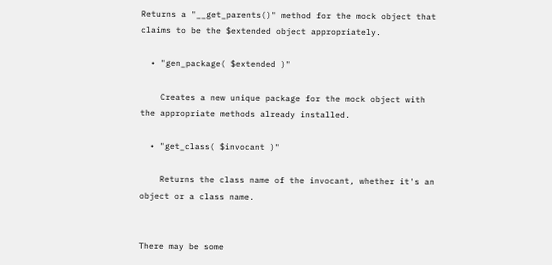Returns a "__get_parents()" method for the mock object that claims to be the $extended object appropriately.

  • "gen_package( $extended )"

    Creates a new unique package for the mock object with the appropriate methods already installed.

  • "get_class( $invocant )"

    Returns the class name of the invocant, whether it's an object or a class name.


There may be some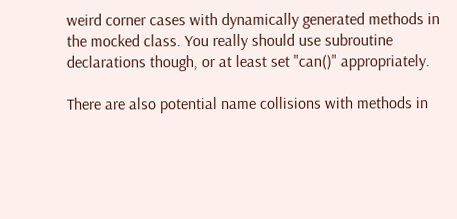weird corner cases with dynamically generated methods in the mocked class. You really should use subroutine declarations though, or at least set "can()" appropriately.

There are also potential name collisions with methods in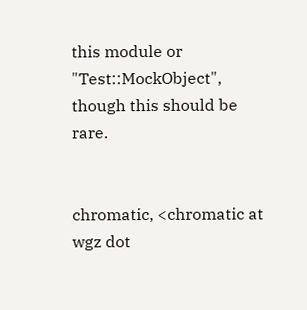this module or "Test::MockObject", though this should be rare.


chromatic, <chromatic at wgz dot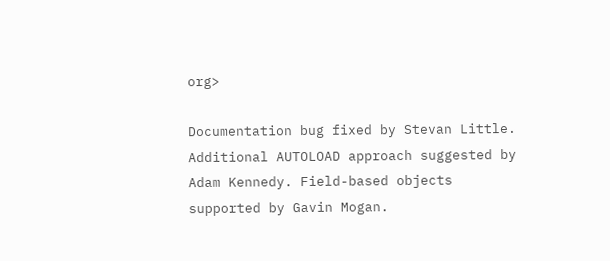org>

Documentation bug fixed by Stevan Little. Additional AUTOLOAD approach suggested by Adam Kennedy. Field-based objects supported by Gavin Mogan.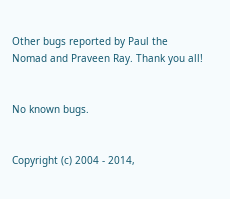Other bugs reported by Paul the Nomad and Praveen Ray. Thank you all!


No known bugs.


Copyright (c) 2004 - 2014,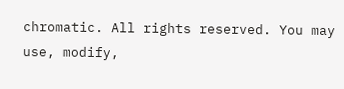chromatic. All rights reserved. You may use, modify,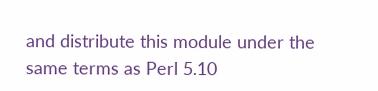and distribute this module under the same terms as Perl 5.10